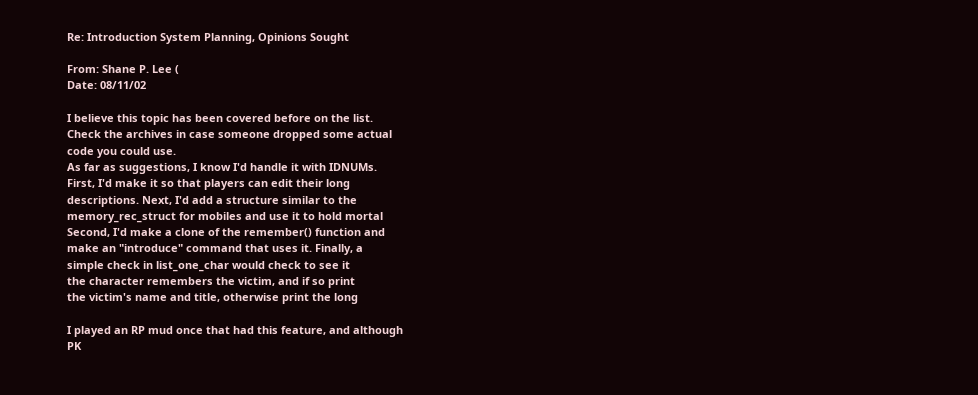Re: Introduction System Planning, Opinions Sought

From: Shane P. Lee (
Date: 08/11/02

I believe this topic has been covered before on the list.
Check the archives in case someone dropped some actual
code you could use.
As far as suggestions, I know I'd handle it with IDNUMs.
First, I'd make it so that players can edit their long
descriptions. Next, I'd add a structure similar to the
memory_rec_struct for mobiles and use it to hold mortal
Second, I'd make a clone of the remember() function and
make an "introduce" command that uses it. Finally, a
simple check in list_one_char would check to see it
the character remembers the victim, and if so print
the victim's name and title, otherwise print the long

I played an RP mud once that had this feature, and although
PK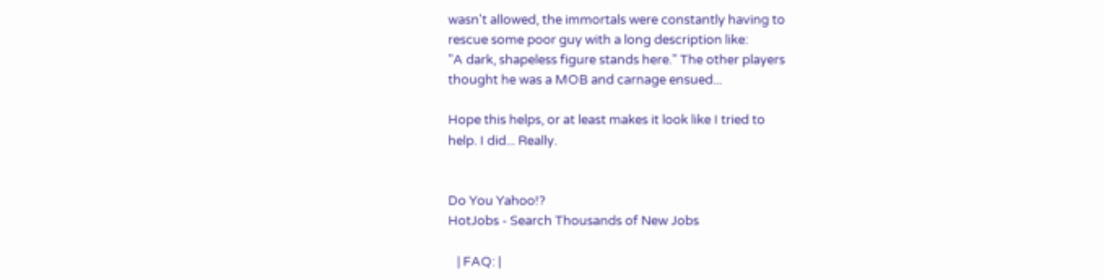wasn't allowed, the immortals were constantly having to
rescue some poor guy with a long description like:
"A dark, shapeless figure stands here." The other players
thought he was a MOB and carnage ensued...

Hope this helps, or at least makes it look like I tried to
help. I did... Really.


Do You Yahoo!?
HotJobs - Search Thousands of New Jobs

   | FAQ: |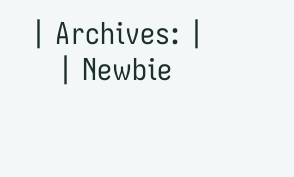| Archives: |
   | Newbie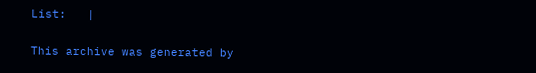List:   |

This archive was generated by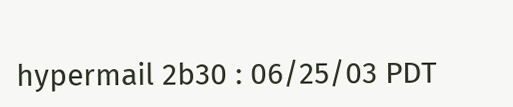hypermail 2b30 : 06/25/03 PDT